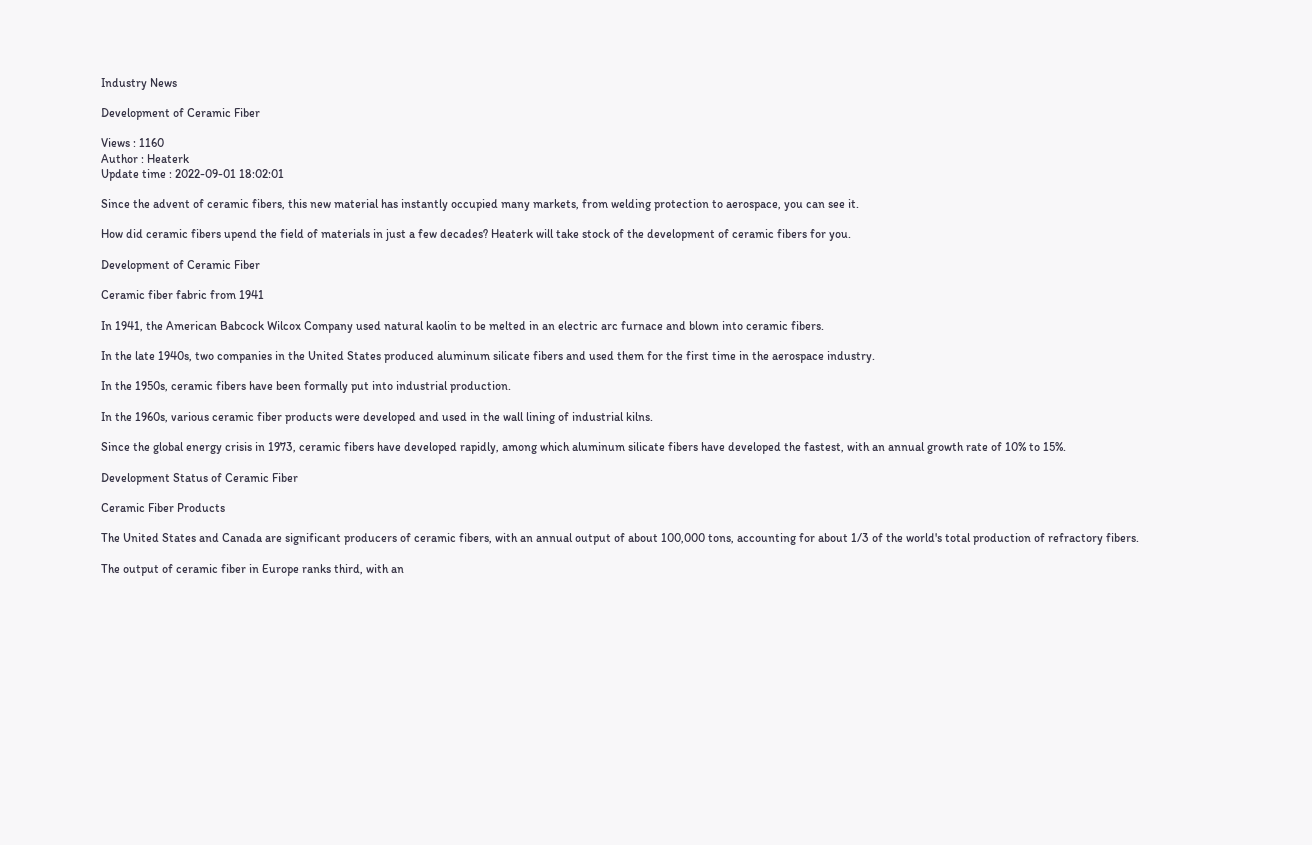Industry News

Development of Ceramic Fiber

Views : 1160
Author : Heaterk
Update time : 2022-09-01 18:02:01

Since the advent of ceramic fibers, this new material has instantly occupied many markets, from welding protection to aerospace, you can see it.

How did ceramic fibers upend the field of materials in just a few decades? Heaterk will take stock of the development of ceramic fibers for you.

Development of Ceramic Fiber

Ceramic fiber fabric from 1941

In 1941, the American Babcock Wilcox Company used natural kaolin to be melted in an electric arc furnace and blown into ceramic fibers.

In the late 1940s, two companies in the United States produced aluminum silicate fibers and used them for the first time in the aerospace industry.

In the 1950s, ceramic fibers have been formally put into industrial production.

In the 1960s, various ceramic fiber products were developed and used in the wall lining of industrial kilns.

Since the global energy crisis in 1973, ceramic fibers have developed rapidly, among which aluminum silicate fibers have developed the fastest, with an annual growth rate of 10% to 15%.

Development Status of Ceramic Fiber

Ceramic Fiber Products

The United States and Canada are significant producers of ceramic fibers, with an annual output of about 100,000 tons, accounting for about 1/3 of the world's total production of refractory fibers.

The output of ceramic fiber in Europe ranks third, with an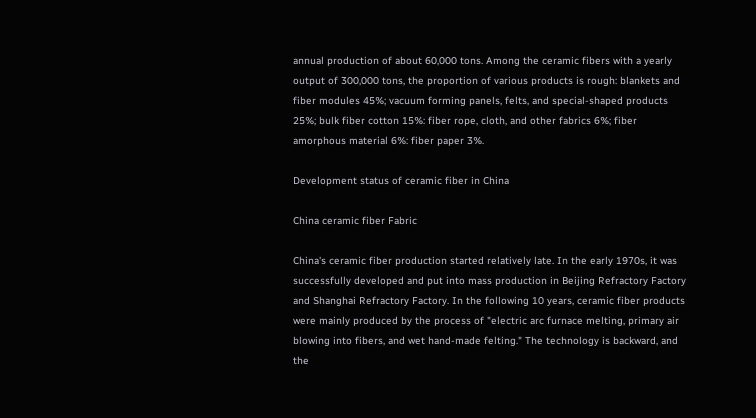annual production of about 60,000 tons. Among the ceramic fibers with a yearly output of 300,000 tons, the proportion of various products is rough: blankets and fiber modules 45%; vacuum forming panels, felts, and special-shaped products 25%; bulk fiber cotton 15%: fiber rope, cloth, and other fabrics 6%; fiber amorphous material 6%: fiber paper 3%.

Development status of ceramic fiber in China

China ceramic fiber Fabric

China's ceramic fiber production started relatively late. In the early 1970s, it was successfully developed and put into mass production in Beijing Refractory Factory and Shanghai Refractory Factory. In the following 10 years, ceramic fiber products were mainly produced by the process of "electric arc furnace melting, primary air blowing into fibers, and wet hand-made felting." The technology is backward, and the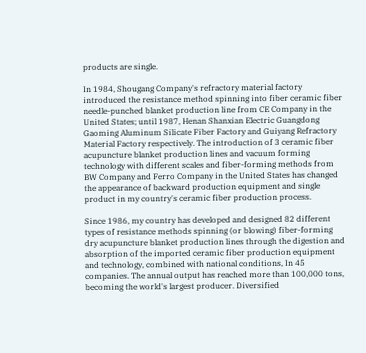products are single.

In 1984, Shougang Company's refractory material factory introduced the resistance method spinning into fiber ceramic fiber needle-punched blanket production line from CE Company in the United States; until 1987, Henan Shanxian Electric Guangdong Gaoming Aluminum Silicate Fiber Factory and Guiyang Refractory Material Factory respectively. The introduction of 3 ceramic fiber acupuncture blanket production lines and vacuum forming technology with different scales and fiber-forming methods from BW Company and Ferro Company in the United States has changed the appearance of backward production equipment and single product in my country's ceramic fiber production process.

Since 1986, my country has developed and designed 82 different types of resistance methods spinning (or blowing) fiber-forming dry acupuncture blanket production lines through the digestion and absorption of the imported ceramic fiber production equipment and technology, combined with national conditions, In 45 companies. The annual output has reached more than 100,000 tons, becoming the world's largest producer. Diversified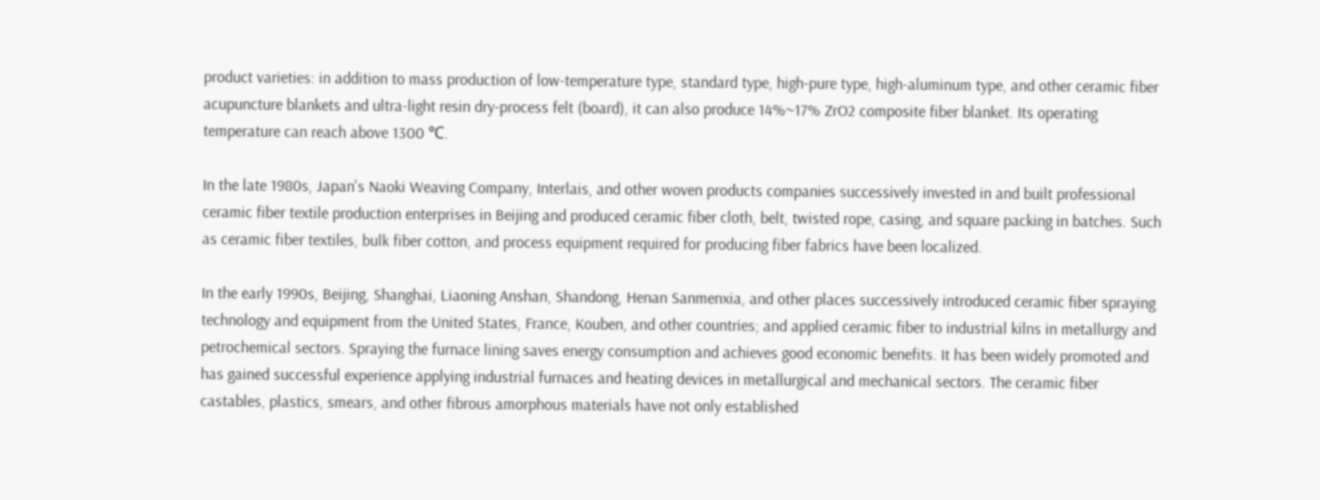product varieties: in addition to mass production of low-temperature type, standard type, high-pure type, high-aluminum type, and other ceramic fiber acupuncture blankets and ultra-light resin dry-process felt (board), it can also produce 14%~17% ZrO2 composite fiber blanket. Its operating temperature can reach above 1300 ℃.

In the late 1980s, Japan's Naoki Weaving Company, Interlais, and other woven products companies successively invested in and built professional ceramic fiber textile production enterprises in Beijing and produced ceramic fiber cloth, belt, twisted rope, casing, and square packing in batches. Such as ceramic fiber textiles, bulk fiber cotton, and process equipment required for producing fiber fabrics have been localized.

In the early 1990s, Beijing, Shanghai, Liaoning Anshan, Shandong, Henan Sanmenxia, and other places successively introduced ceramic fiber spraying technology and equipment from the United States, France, Kouben, and other countries; and applied ceramic fiber to industrial kilns in metallurgy and petrochemical sectors. Spraying the furnace lining saves energy consumption and achieves good economic benefits. It has been widely promoted and has gained successful experience applying industrial furnaces and heating devices in metallurgical and mechanical sectors. The ceramic fiber castables, plastics, smears, and other fibrous amorphous materials have not only established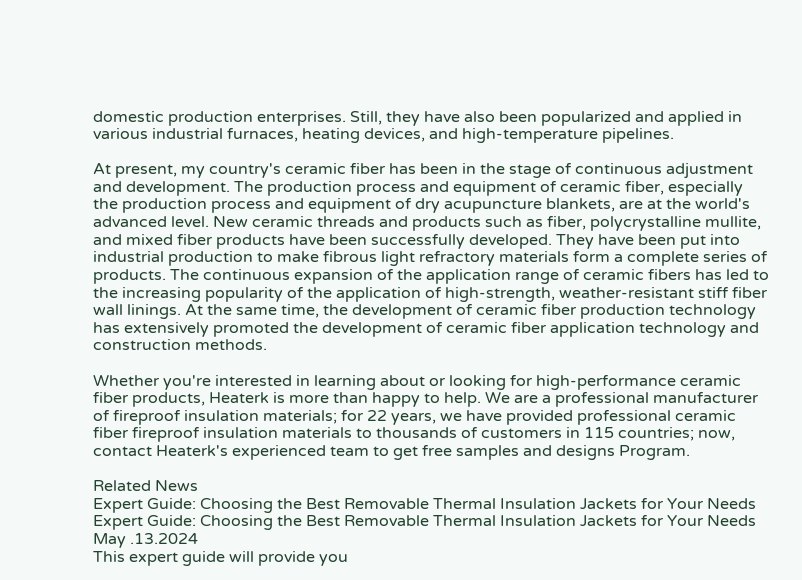domestic production enterprises. Still, they have also been popularized and applied in various industrial furnaces, heating devices, and high-temperature pipelines.

At present, my country's ceramic fiber has been in the stage of continuous adjustment and development. The production process and equipment of ceramic fiber, especially the production process and equipment of dry acupuncture blankets, are at the world's advanced level. New ceramic threads and products such as fiber, polycrystalline mullite, and mixed fiber products have been successfully developed. They have been put into industrial production to make fibrous light refractory materials form a complete series of products. The continuous expansion of the application range of ceramic fibers has led to the increasing popularity of the application of high-strength, weather-resistant stiff fiber wall linings. At the same time, the development of ceramic fiber production technology has extensively promoted the development of ceramic fiber application technology and construction methods.

Whether you're interested in learning about or looking for high-performance ceramic fiber products, Heaterk is more than happy to help. We are a professional manufacturer of fireproof insulation materials; for 22 years, we have provided professional ceramic fiber fireproof insulation materials to thousands of customers in 115 countries; now, contact Heaterk's experienced team to get free samples and designs Program.

Related News
Expert Guide: Choosing the Best Removable Thermal Insulation Jackets for Your Needs Expert Guide: Choosing the Best Removable Thermal Insulation Jackets for Your Needs
May .13.2024
This expert guide will provide you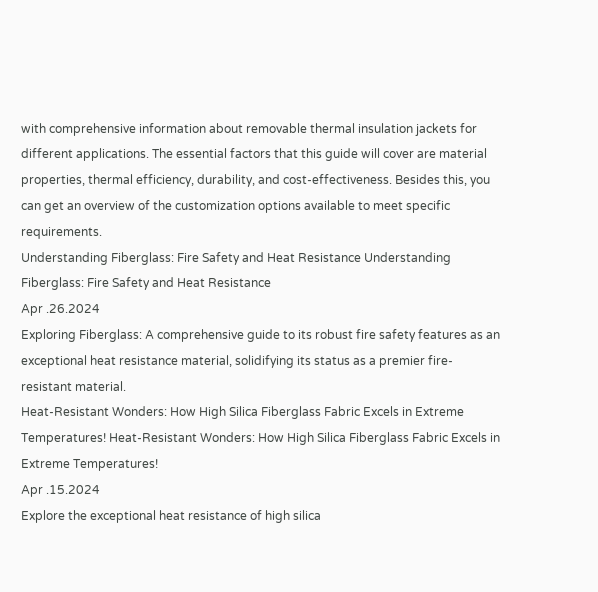with comprehensive information about removable thermal insulation jackets for different applications. The essential factors that this guide will cover are material properties, thermal efficiency, durability, and cost-effectiveness. Besides this, you can get an overview of the customization options available to meet specific requirements.
Understanding Fiberglass: Fire Safety and Heat Resistance Understanding Fiberglass: Fire Safety and Heat Resistance
Apr .26.2024
Exploring Fiberglass: A comprehensive guide to its robust fire safety features as an exceptional heat resistance material, solidifying its status as a premier fire-resistant material.
Heat-Resistant Wonders: How High Silica Fiberglass Fabric Excels in Extreme Temperatures! Heat-Resistant Wonders: How High Silica Fiberglass Fabric Excels in Extreme Temperatures!
Apr .15.2024
Explore the exceptional heat resistance of high silica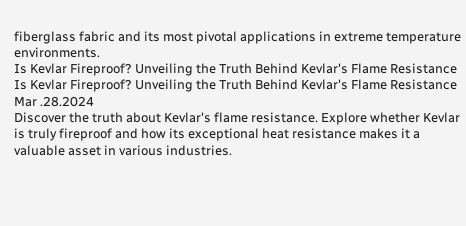fiberglass fabric and its most pivotal applications in extreme temperature environments.
Is Kevlar Fireproof? Unveiling the Truth Behind Kevlar's Flame Resistance Is Kevlar Fireproof? Unveiling the Truth Behind Kevlar's Flame Resistance
Mar .28.2024
Discover the truth about Kevlar's flame resistance. Explore whether Kevlar is truly fireproof and how its exceptional heat resistance makes it a valuable asset in various industries.